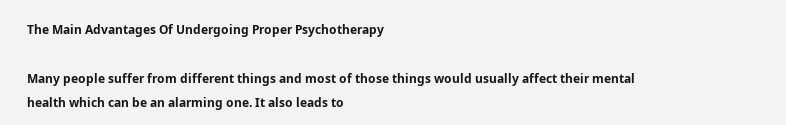The Main Advantages Of Undergoing Proper Psychotherapy

Many people suffer from different things and most of those things would usually affect their mental health which can be an alarming one. It also leads to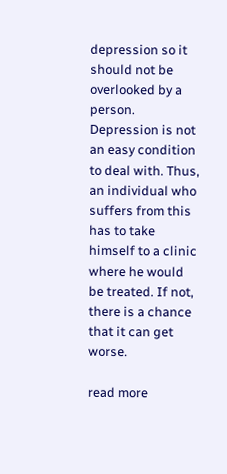depression so it should not be overlooked by a person. Depression is not an easy condition to deal with. Thus, an individual who suffers from this has to take himself to a clinic where he would be treated. If not, there is a chance that it can get worse.

read more